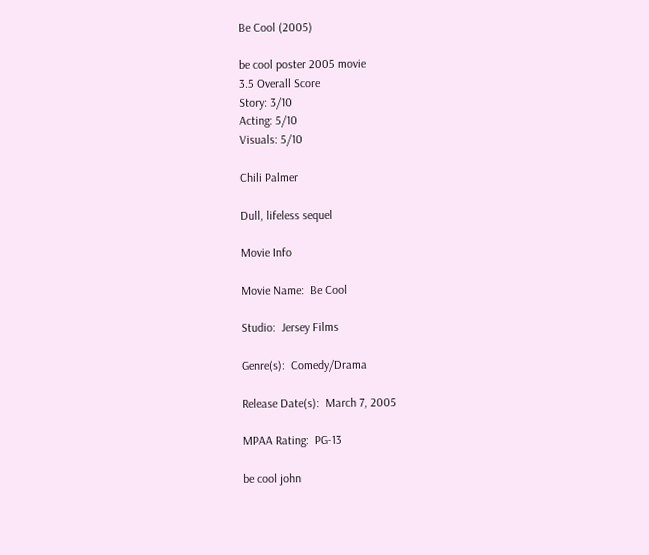Be Cool (2005)

be cool poster 2005 movie
3.5 Overall Score
Story: 3/10
Acting: 5/10
Visuals: 5/10

Chili Palmer

Dull, lifeless sequel

Movie Info

Movie Name:  Be Cool

Studio:  Jersey Films

Genre(s):  Comedy/Drama

Release Date(s):  March 7, 2005

MPAA Rating:  PG-13

be cool john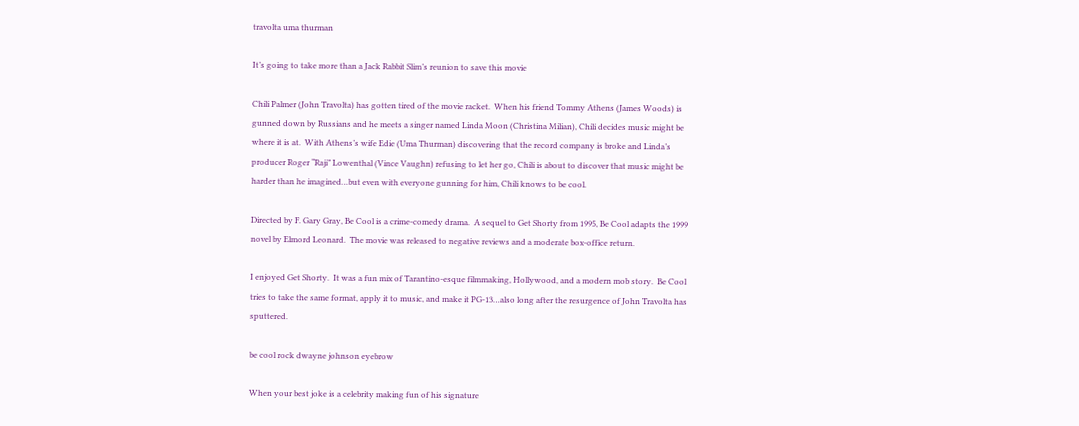travolta uma thurman

It’s going to take more than a Jack Rabbit Slim’s reunion to save this movie

Chili Palmer (John Travolta) has gotten tired of the movie racket.  When his friend Tommy Athens (James Woods) is gunned down by Russians and he meets a singer named Linda Moon (Christina Milian), Chili decides music might be where it is at.  With Athens’s wife Edie (Uma Thurman) discovering that the record company is broke and Linda’s producer Roger “Raji” Lowenthal (Vince Vaughn) refusing to let her go, Chili is about to discover that music might be harder than he imagined…but even with everyone gunning for him, Chili knows to be cool.

Directed by F. Gary Gray, Be Cool is a crime-comedy drama.  A sequel to Get Shorty from 1995, Be Cool adapts the 1999 novel by Elmord Leonard.  The movie was released to negative reviews and a moderate box-office return.

I enjoyed Get Shorty.  It was a fun mix of Tarantino-esque filmmaking, Hollywood, and a modern mob story.  Be Cool tries to take the same format, apply it to music, and make it PG-13…also long after the resurgence of John Travolta has sputtered.

be cool rock dwayne johnson eyebrow

When your best joke is a celebrity making fun of his signature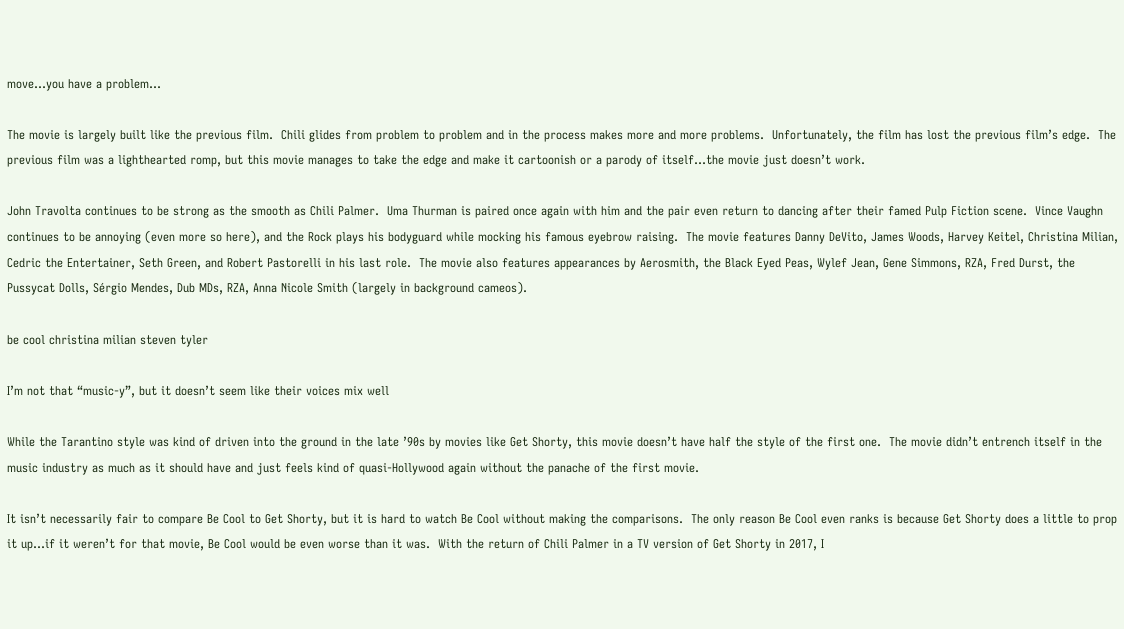move…you have a problem…

The movie is largely built like the previous film.  Chili glides from problem to problem and in the process makes more and more problems.  Unfortunately, the film has lost the previous film’s edge.  The previous film was a lighthearted romp, but this movie manages to take the edge and make it cartoonish or a parody of itself…the movie just doesn’t work.

John Travolta continues to be strong as the smooth as Chili Palmer.  Uma Thurman is paired once again with him and the pair even return to dancing after their famed Pulp Fiction scene.  Vince Vaughn continues to be annoying (even more so here), and the Rock plays his bodyguard while mocking his famous eyebrow raising.  The movie features Danny DeVito, James Woods, Harvey Keitel, Christina Milian, Cedric the Entertainer, Seth Green, and Robert Pastorelli in his last role.  The movie also features appearances by Aerosmith, the Black Eyed Peas, Wylef Jean, Gene Simmons, RZA, Fred Durst, the Pussycat Dolls, Sérgio Mendes, Dub MDs, RZA, Anna Nicole Smith (largely in background cameos).

be cool christina milian steven tyler

I’m not that “music-y”, but it doesn’t seem like their voices mix well

While the Tarantino style was kind of driven into the ground in the late ’90s by movies like Get Shorty, this movie doesn’t have half the style of the first one.  The movie didn’t entrench itself in the music industry as much as it should have and just feels kind of quasi-Hollywood again without the panache of the first movie.

It isn’t necessarily fair to compare Be Cool to Get Shorty, but it is hard to watch Be Cool without making the comparisons.  The only reason Be Cool even ranks is because Get Shorty does a little to prop it up…if it weren’t for that movie, Be Cool would be even worse than it was.  With the return of Chili Palmer in a TV version of Get Shorty in 2017, I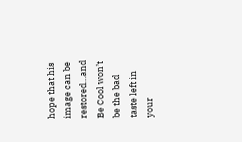hope that his image can be restored…and Be Cool won’t be the bad taste left in your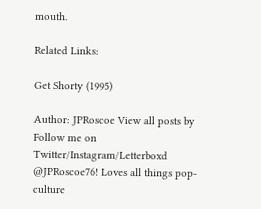mouth.

Related Links:

Get Shorty (1995)

Author: JPRoscoe View all posts by
Follow me on Twitter/Instagram/Letterboxd @JPRoscoe76! Loves all things pop-culture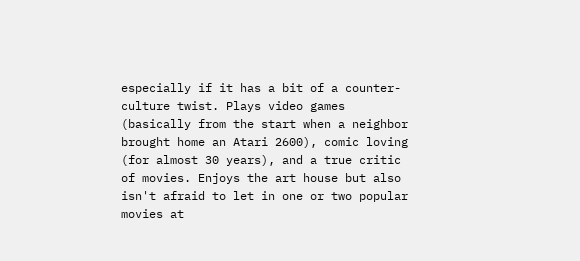especially if it has a bit of a counter-culture twist. Plays video games (basically from the start when a neighbor brought home an Atari 2600), comic loving (for almost 30 years), and a true critic of movies. Enjoys the art house but also isn't afraid to let in one or two popular movies at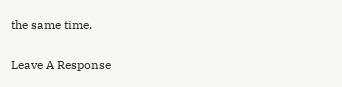the same time.

Leave A Response